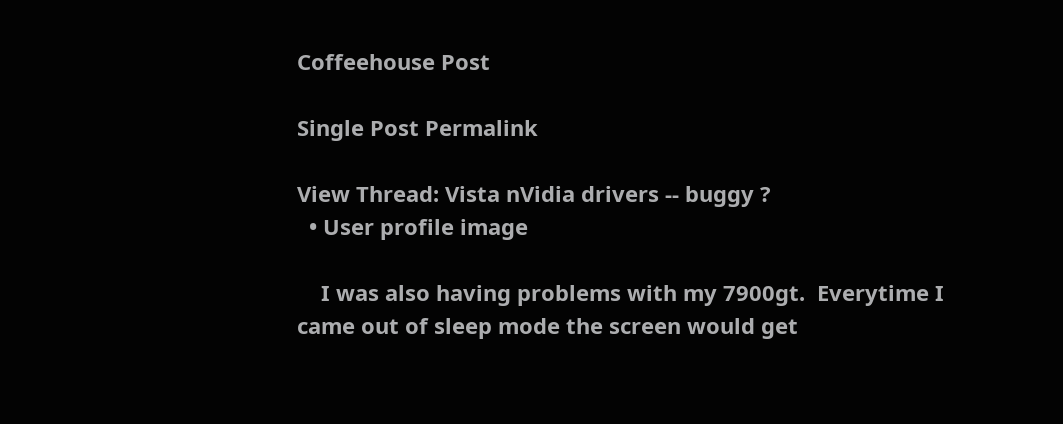Coffeehouse Post

Single Post Permalink

View Thread: Vista nVidia drivers -- buggy ?
  • User profile image

    I was also having problems with my 7900gt.  Everytime I came out of sleep mode the screen would get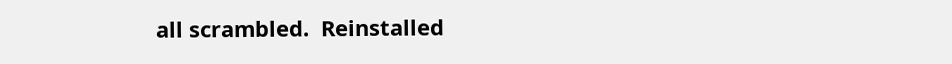all scrambled.  Reinstalled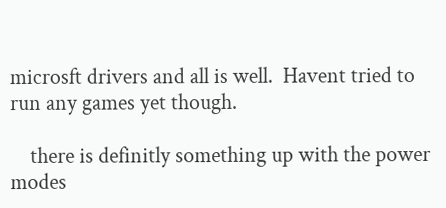microsft drivers and all is well.  Havent tried to run any games yet though.

    there is definitly something up with the power modes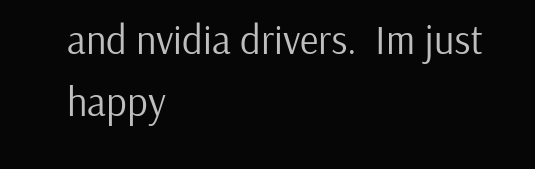and nvidia drivers.  Im just happy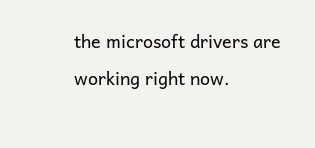the microsoft drivers are working right now.